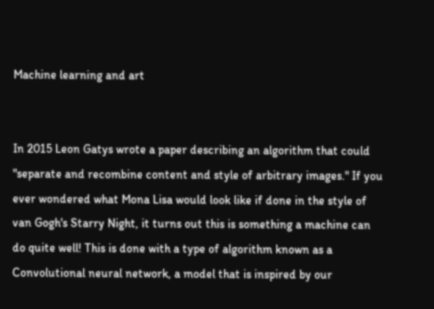Machine learning and art


In 2015 Leon Gatys wrote a paper describing an algorithm that could "separate and recombine content and style of arbitrary images." If you ever wondered what Mona Lisa would look like if done in the style of van Gogh's Starry Night, it turns out this is something a machine can do quite well! This is done with a type of algorithm known as a Convolutional neural network, a model that is inspired by our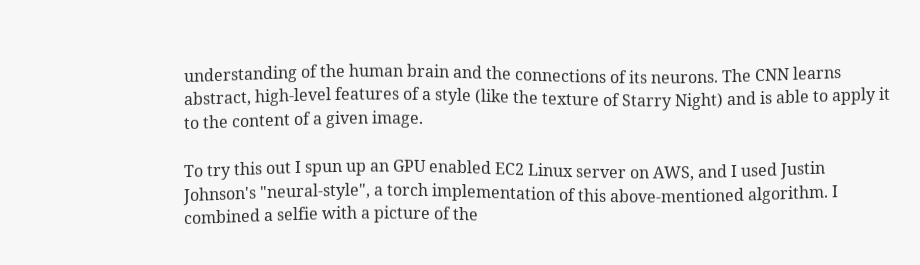understanding of the human brain and the connections of its neurons. The CNN learns abstract, high-level features of a style (like the texture of Starry Night) and is able to apply it to the content of a given image.

To try this out I spun up an GPU enabled EC2 Linux server on AWS, and I used Justin Johnson's "neural-style", a torch implementation of this above-mentioned algorithm. I combined a selfie with a picture of the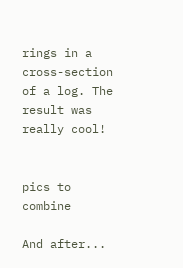rings in a cross-section of a log. The result was really cool!


pics to combine

And after...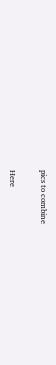pics to combine

Here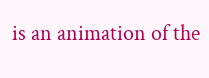is an animation of the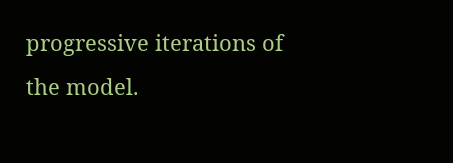progressive iterations of the model.